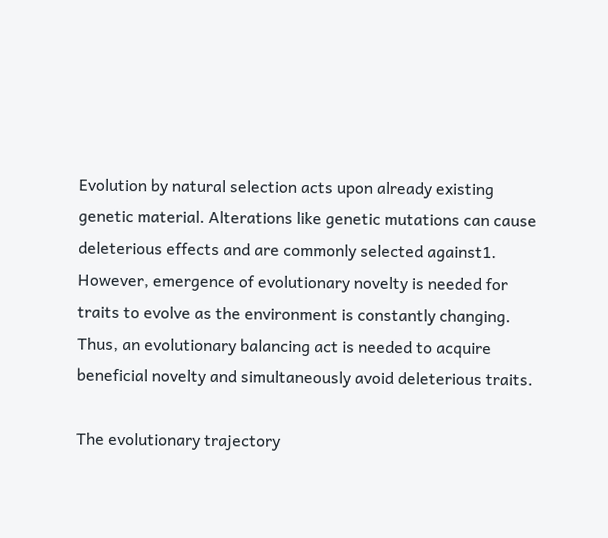Evolution by natural selection acts upon already existing genetic material. Alterations like genetic mutations can cause deleterious effects and are commonly selected against1. However, emergence of evolutionary novelty is needed for traits to evolve as the environment is constantly changing. Thus, an evolutionary balancing act is needed to acquire beneficial novelty and simultaneously avoid deleterious traits.

The evolutionary trajectory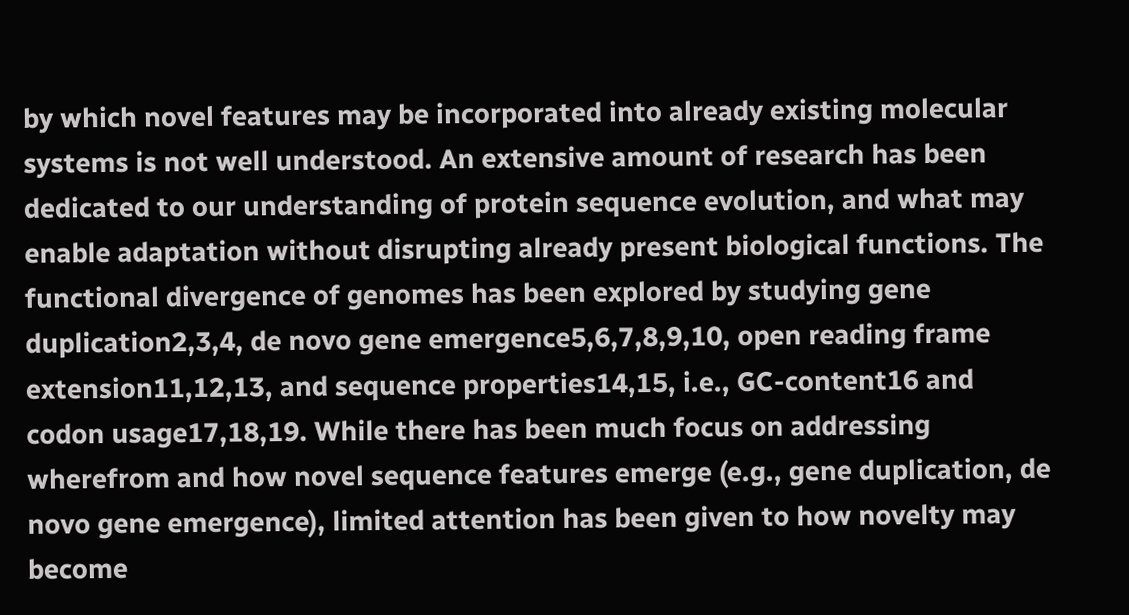by which novel features may be incorporated into already existing molecular systems is not well understood. An extensive amount of research has been dedicated to our understanding of protein sequence evolution, and what may enable adaptation without disrupting already present biological functions. The functional divergence of genomes has been explored by studying gene duplication2,3,4, de novo gene emergence5,6,7,8,9,10, open reading frame extension11,12,13, and sequence properties14,15, i.e., GC-content16 and codon usage17,18,19. While there has been much focus on addressing wherefrom and how novel sequence features emerge (e.g., gene duplication, de novo gene emergence), limited attention has been given to how novelty may become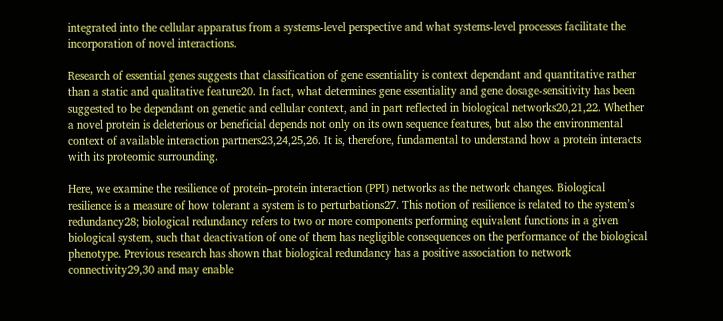integrated into the cellular apparatus from a systems-level perspective and what systems-level processes facilitate the incorporation of novel interactions.

Research of essential genes suggests that classification of gene essentiality is context dependant and quantitative rather than a static and qualitative feature20. In fact, what determines gene essentiality and gene dosage-sensitivity has been suggested to be dependant on genetic and cellular context, and in part reflected in biological networks20,21,22. Whether a novel protein is deleterious or beneficial depends not only on its own sequence features, but also the environmental context of available interaction partners23,24,25,26. It is, therefore, fundamental to understand how a protein interacts with its proteomic surrounding.

Here, we examine the resilience of protein–protein interaction (PPI) networks as the network changes. Biological resilience is a measure of how tolerant a system is to perturbations27. This notion of resilience is related to the system’s redundancy28; biological redundancy refers to two or more components performing equivalent functions in a given biological system, such that deactivation of one of them has negligible consequences on the performance of the biological phenotype. Previous research has shown that biological redundancy has a positive association to network connectivity29,30 and may enable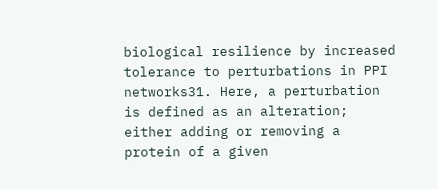biological resilience by increased tolerance to perturbations in PPI networks31. Here, a perturbation is defined as an alteration; either adding or removing a protein of a given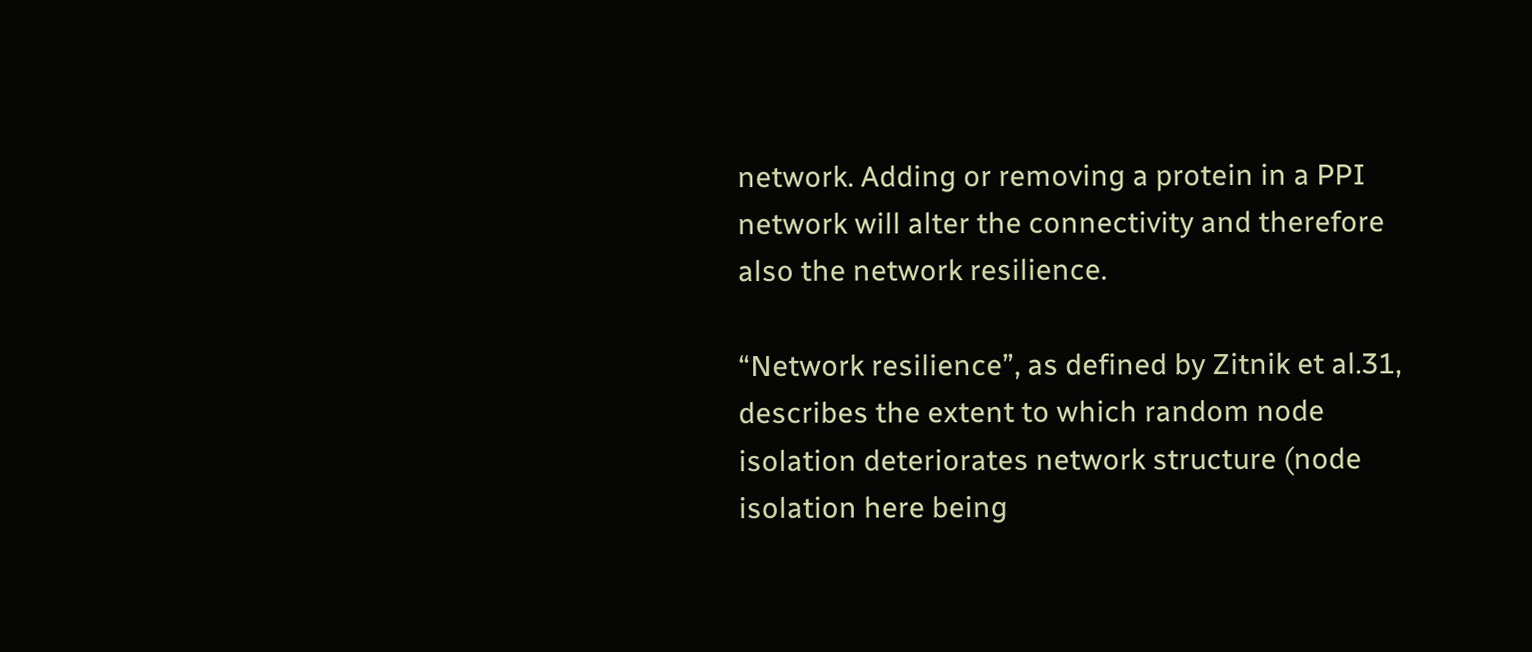network. Adding or removing a protein in a PPI network will alter the connectivity and therefore also the network resilience.

“Network resilience”, as defined by Zitnik et al.31, describes the extent to which random node isolation deteriorates network structure (node isolation here being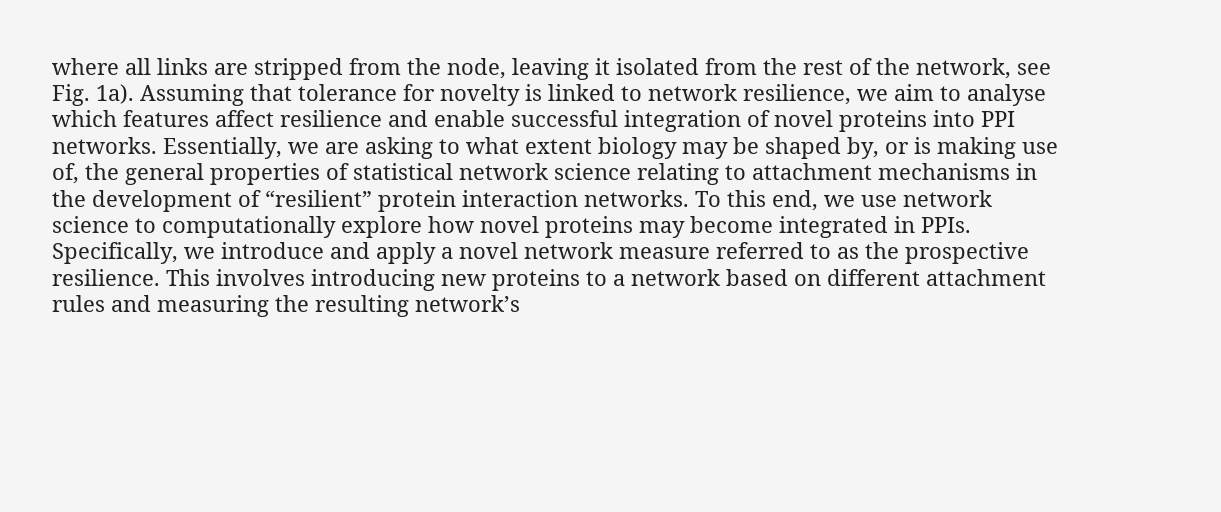where all links are stripped from the node, leaving it isolated from the rest of the network, see Fig. 1a). Assuming that tolerance for novelty is linked to network resilience, we aim to analyse which features affect resilience and enable successful integration of novel proteins into PPI networks. Essentially, we are asking to what extent biology may be shaped by, or is making use of, the general properties of statistical network science relating to attachment mechanisms in the development of “resilient” protein interaction networks. To this end, we use network science to computationally explore how novel proteins may become integrated in PPIs. Specifically, we introduce and apply a novel network measure referred to as the prospective resilience. This involves introducing new proteins to a network based on different attachment rules and measuring the resulting network’s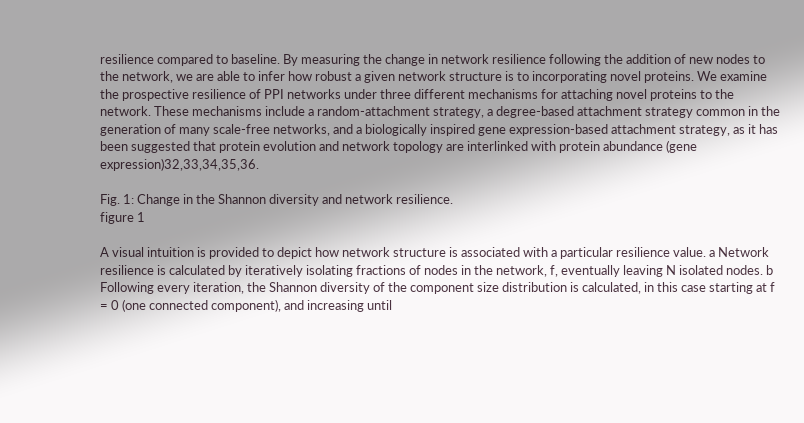resilience compared to baseline. By measuring the change in network resilience following the addition of new nodes to the network, we are able to infer how robust a given network structure is to incorporating novel proteins. We examine the prospective resilience of PPI networks under three different mechanisms for attaching novel proteins to the network. These mechanisms include a random-attachment strategy, a degree-based attachment strategy common in the generation of many scale-free networks, and a biologically inspired gene expression-based attachment strategy, as it has been suggested that protein evolution and network topology are interlinked with protein abundance (gene expression)32,33,34,35,36.

Fig. 1: Change in the Shannon diversity and network resilience.
figure 1

A visual intuition is provided to depict how network structure is associated with a particular resilience value. a Network resilience is calculated by iteratively isolating fractions of nodes in the network, f, eventually leaving N isolated nodes. b Following every iteration, the Shannon diversity of the component size distribution is calculated, in this case starting at f = 0 (one connected component), and increasing until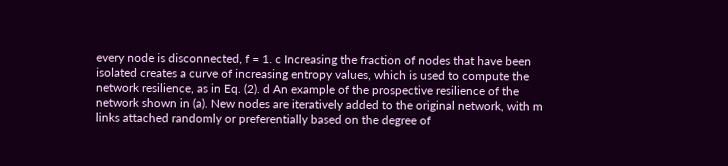every node is disconnected, f = 1. c Increasing the fraction of nodes that have been isolated creates a curve of increasing entropy values, which is used to compute the network resilience, as in Eq. (2). d An example of the prospective resilience of the network shown in (a). New nodes are iteratively added to the original network, with m links attached randomly or preferentially based on the degree of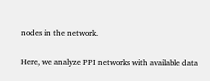nodes in the network.

Here, we analyze PPI networks with available data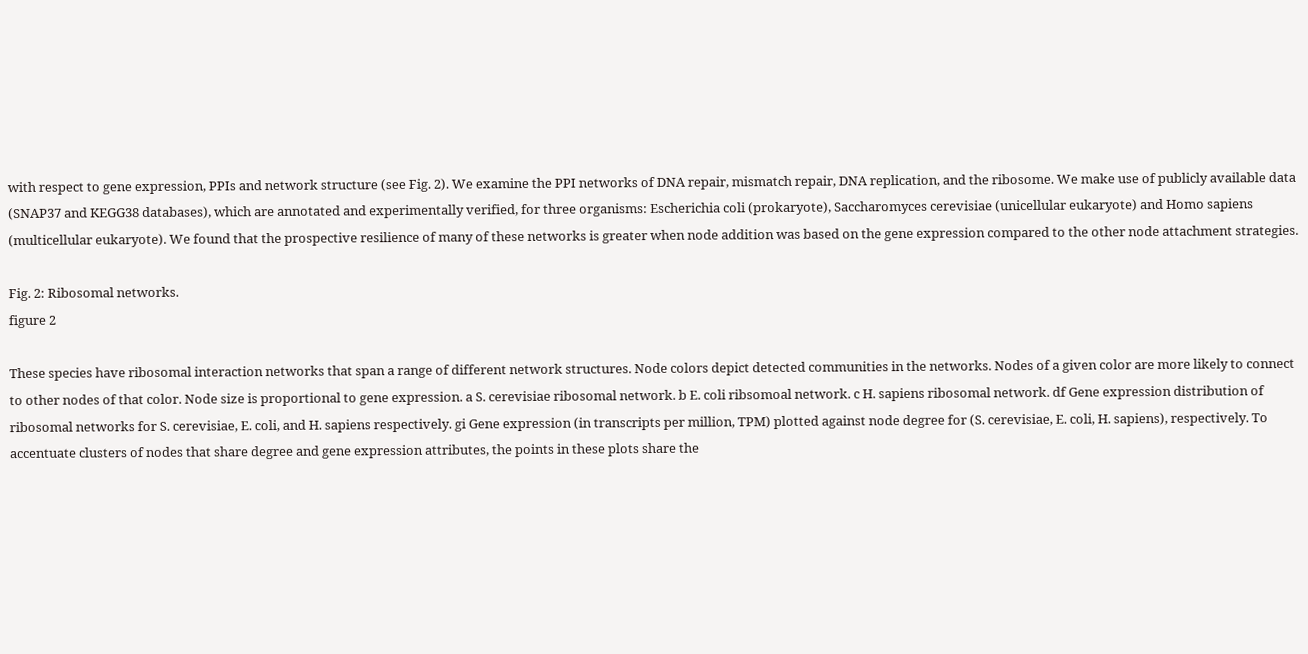with respect to gene expression, PPIs and network structure (see Fig. 2). We examine the PPI networks of DNA repair, mismatch repair, DNA replication, and the ribosome. We make use of publicly available data (SNAP37 and KEGG38 databases), which are annotated and experimentally verified, for three organisms: Escherichia coli (prokaryote), Saccharomyces cerevisiae (unicellular eukaryote) and Homo sapiens (multicellular eukaryote). We found that the prospective resilience of many of these networks is greater when node addition was based on the gene expression compared to the other node attachment strategies.

Fig. 2: Ribosomal networks.
figure 2

These species have ribosomal interaction networks that span a range of different network structures. Node colors depict detected communities in the networks. Nodes of a given color are more likely to connect to other nodes of that color. Node size is proportional to gene expression. a S. cerevisiae ribosomal network. b E. coli ribsomoal network. c H. sapiens ribosomal network. df Gene expression distribution of ribosomal networks for S. cerevisiae, E. coli, and H. sapiens respectively. gi Gene expression (in transcripts per million, TPM) plotted against node degree for (S. cerevisiae, E. coli, H. sapiens), respectively. To accentuate clusters of nodes that share degree and gene expression attributes, the points in these plots share the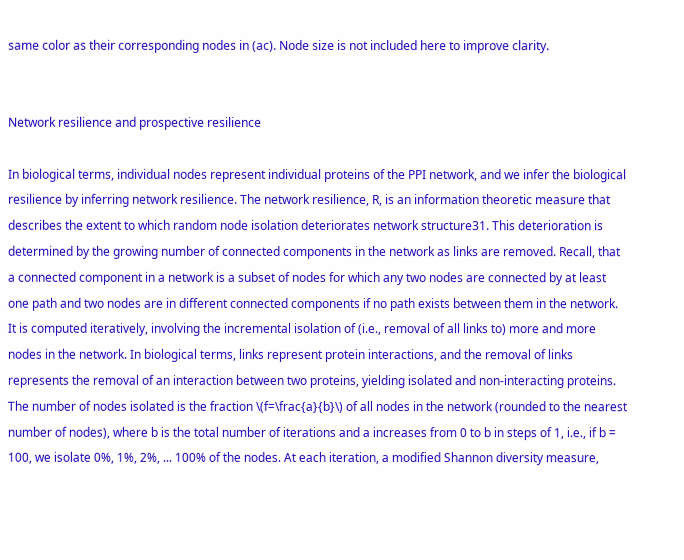same color as their corresponding nodes in (ac). Node size is not included here to improve clarity.


Network resilience and prospective resilience

In biological terms, individual nodes represent individual proteins of the PPI network, and we infer the biological resilience by inferring network resilience. The network resilience, R, is an information theoretic measure that describes the extent to which random node isolation deteriorates network structure31. This deterioration is determined by the growing number of connected components in the network as links are removed. Recall, that a connected component in a network is a subset of nodes for which any two nodes are connected by at least one path and two nodes are in different connected components if no path exists between them in the network. It is computed iteratively, involving the incremental isolation of (i.e., removal of all links to) more and more nodes in the network. In biological terms, links represent protein interactions, and the removal of links represents the removal of an interaction between two proteins, yielding isolated and non-interacting proteins. The number of nodes isolated is the fraction \(f=\frac{a}{b}\) of all nodes in the network (rounded to the nearest number of nodes), where b is the total number of iterations and a increases from 0 to b in steps of 1, i.e., if b = 100, we isolate 0%, 1%, 2%, ... 100% of the nodes. At each iteration, a modified Shannon diversity measure,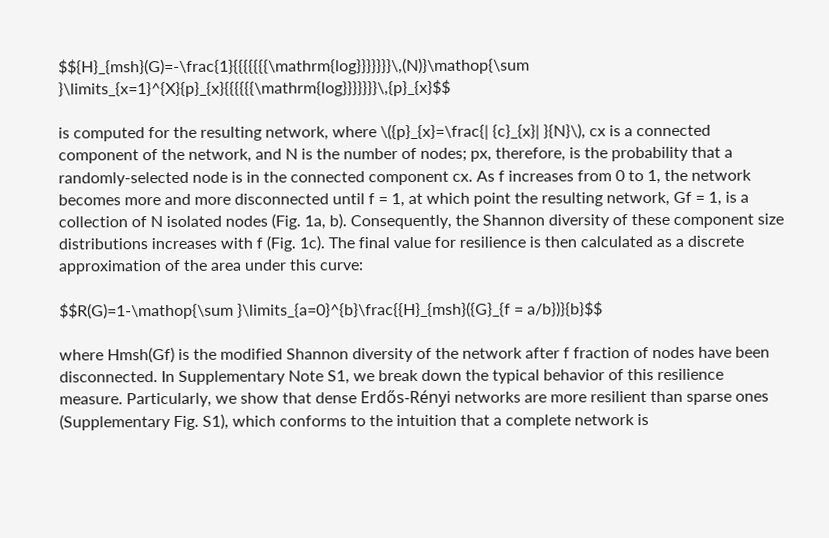$${H}_{msh}(G)=-\frac{1}{{{{{{{\mathrm{log}}}}}}}\,(N)}\mathop{\sum }\limits_{x=1}^{X}{p}_{x}{{{{{{\mathrm{log}}}}}}}\,{p}_{x}$$

is computed for the resulting network, where \({p}_{x}=\frac{| {c}_{x}| }{N}\), cx is a connected component of the network, and N is the number of nodes; px, therefore, is the probability that a randomly-selected node is in the connected component cx. As f increases from 0 to 1, the network becomes more and more disconnected until f = 1, at which point the resulting network, Gf = 1, is a collection of N isolated nodes (Fig. 1a, b). Consequently, the Shannon diversity of these component size distributions increases with f (Fig. 1c). The final value for resilience is then calculated as a discrete approximation of the area under this curve:

$$R(G)=1-\mathop{\sum }\limits_{a=0}^{b}\frac{{H}_{msh}({G}_{f = a/b})}{b}$$

where Hmsh(Gf) is the modified Shannon diversity of the network after f fraction of nodes have been disconnected. In Supplementary Note S1, we break down the typical behavior of this resilience measure. Particularly, we show that dense Erdős-Rényi networks are more resilient than sparse ones (Supplementary Fig. S1), which conforms to the intuition that a complete network is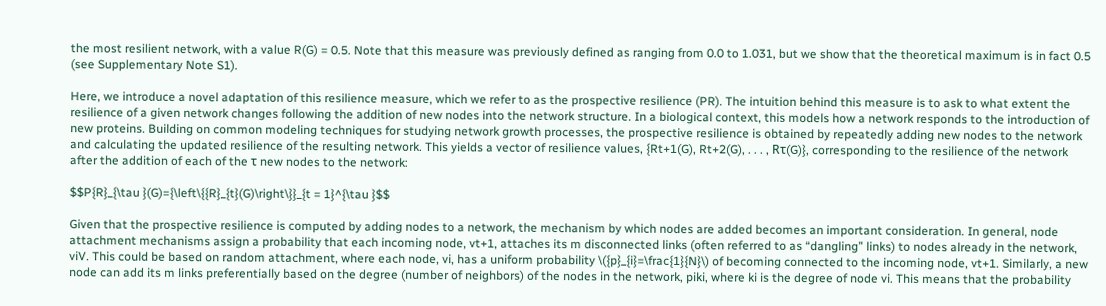the most resilient network, with a value R(G) = 0.5. Note that this measure was previously defined as ranging from 0.0 to 1.031, but we show that the theoretical maximum is in fact 0.5 (see Supplementary Note S1).

Here, we introduce a novel adaptation of this resilience measure, which we refer to as the prospective resilience (PR). The intuition behind this measure is to ask to what extent the resilience of a given network changes following the addition of new nodes into the network structure. In a biological context, this models how a network responds to the introduction of new proteins. Building on common modeling techniques for studying network growth processes, the prospective resilience is obtained by repeatedly adding new nodes to the network and calculating the updated resilience of the resulting network. This yields a vector of resilience values, {Rt+1(G), Rt+2(G), . . . , Rτ(G)}, corresponding to the resilience of the network after the addition of each of the τ new nodes to the network:

$$P{R}_{\tau }(G)={\left\{{R}_{t}(G)\right\}}_{t = 1}^{\tau }$$

Given that the prospective resilience is computed by adding nodes to a network, the mechanism by which nodes are added becomes an important consideration. In general, node attachment mechanisms assign a probability that each incoming node, vt+1, attaches its m disconnected links (often referred to as “dangling” links) to nodes already in the network, viV. This could be based on random attachment, where each node, vi, has a uniform probability \({p}_{i}=\frac{1}{N}\) of becoming connected to the incoming node, vt+1. Similarly, a new node can add its m links preferentially based on the degree (number of neighbors) of the nodes in the network, piki, where ki is the degree of node vi. This means that the probability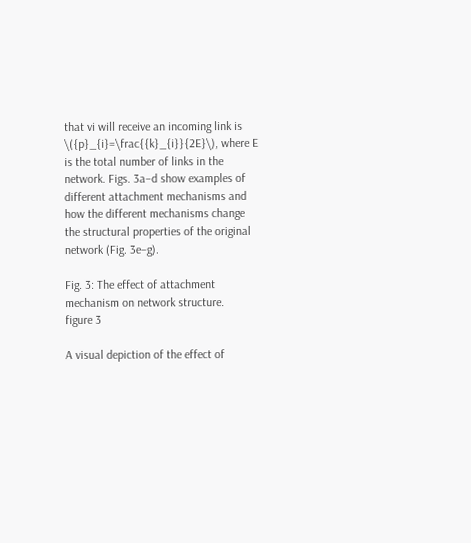that vi will receive an incoming link is \({p}_{i}=\frac{{k}_{i}}{2E}\), where E is the total number of links in the network. Figs. 3a–d show examples of different attachment mechanisms and how the different mechanisms change the structural properties of the original network (Fig. 3e–g).

Fig. 3: The effect of attachment mechanism on network structure.
figure 3

A visual depiction of the effect of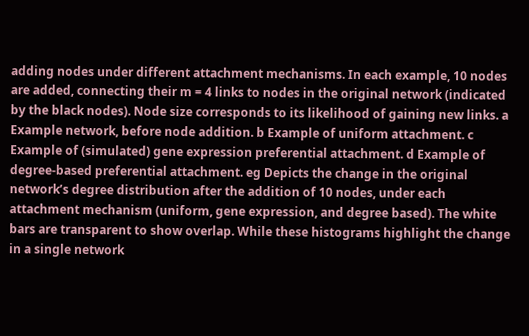adding nodes under different attachment mechanisms. In each example, 10 nodes are added, connecting their m = 4 links to nodes in the original network (indicated by the black nodes). Node size corresponds to its likelihood of gaining new links. a Example network, before node addition. b Example of uniform attachment. c Example of (simulated) gene expression preferential attachment. d Example of degree-based preferential attachment. eg Depicts the change in the original network’s degree distribution after the addition of 10 nodes, under each attachment mechanism (uniform, gene expression, and degree based). The white bars are transparent to show overlap. While these histograms highlight the change in a single network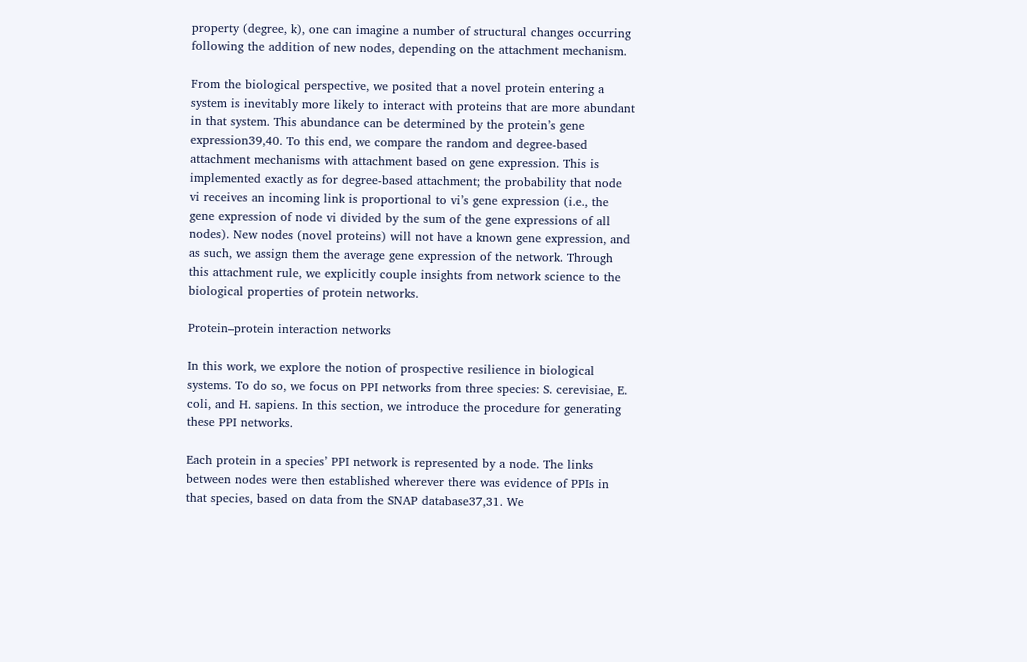property (degree, k), one can imagine a number of structural changes occurring following the addition of new nodes, depending on the attachment mechanism.

From the biological perspective, we posited that a novel protein entering a system is inevitably more likely to interact with proteins that are more abundant in that system. This abundance can be determined by the protein’s gene expression39,40. To this end, we compare the random and degree-based attachment mechanisms with attachment based on gene expression. This is implemented exactly as for degree-based attachment; the probability that node vi receives an incoming link is proportional to vi’s gene expression (i.e., the gene expression of node vi divided by the sum of the gene expressions of all nodes). New nodes (novel proteins) will not have a known gene expression, and as such, we assign them the average gene expression of the network. Through this attachment rule, we explicitly couple insights from network science to the biological properties of protein networks.

Protein–protein interaction networks

In this work, we explore the notion of prospective resilience in biological systems. To do so, we focus on PPI networks from three species: S. cerevisiae, E. coli, and H. sapiens. In this section, we introduce the procedure for generating these PPI networks.

Each protein in a species’ PPI network is represented by a node. The links between nodes were then established wherever there was evidence of PPIs in that species, based on data from the SNAP database37,31. We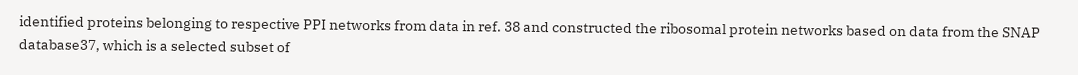identified proteins belonging to respective PPI networks from data in ref. 38 and constructed the ribosomal protein networks based on data from the SNAP database37, which is a selected subset of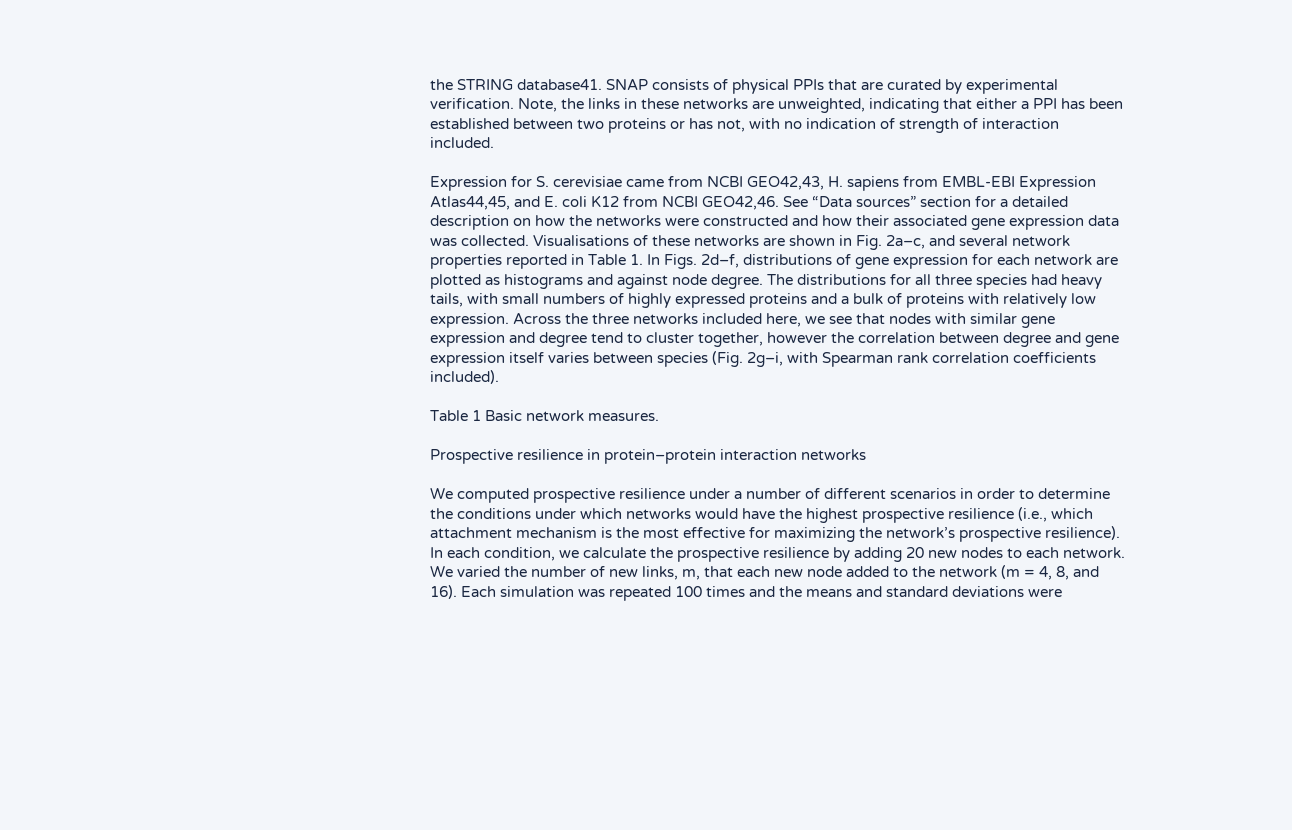the STRING database41. SNAP consists of physical PPIs that are curated by experimental verification. Note, the links in these networks are unweighted, indicating that either a PPI has been established between two proteins or has not, with no indication of strength of interaction included.

Expression for S. cerevisiae came from NCBI GEO42,43, H. sapiens from EMBL-EBI Expression Atlas44,45, and E. coli K12 from NCBI GEO42,46. See “Data sources” section for a detailed description on how the networks were constructed and how their associated gene expression data was collected. Visualisations of these networks are shown in Fig. 2a–c, and several network properties reported in Table 1. In Figs. 2d–f, distributions of gene expression for each network are plotted as histograms and against node degree. The distributions for all three species had heavy tails, with small numbers of highly expressed proteins and a bulk of proteins with relatively low expression. Across the three networks included here, we see that nodes with similar gene expression and degree tend to cluster together, however the correlation between degree and gene expression itself varies between species (Fig. 2g–i, with Spearman rank correlation coefficients included).

Table 1 Basic network measures.

Prospective resilience in protein–protein interaction networks

We computed prospective resilience under a number of different scenarios in order to determine the conditions under which networks would have the highest prospective resilience (i.e., which attachment mechanism is the most effective for maximizing the network’s prospective resilience). In each condition, we calculate the prospective resilience by adding 20 new nodes to each network. We varied the number of new links, m, that each new node added to the network (m = 4, 8, and 16). Each simulation was repeated 100 times and the means and standard deviations were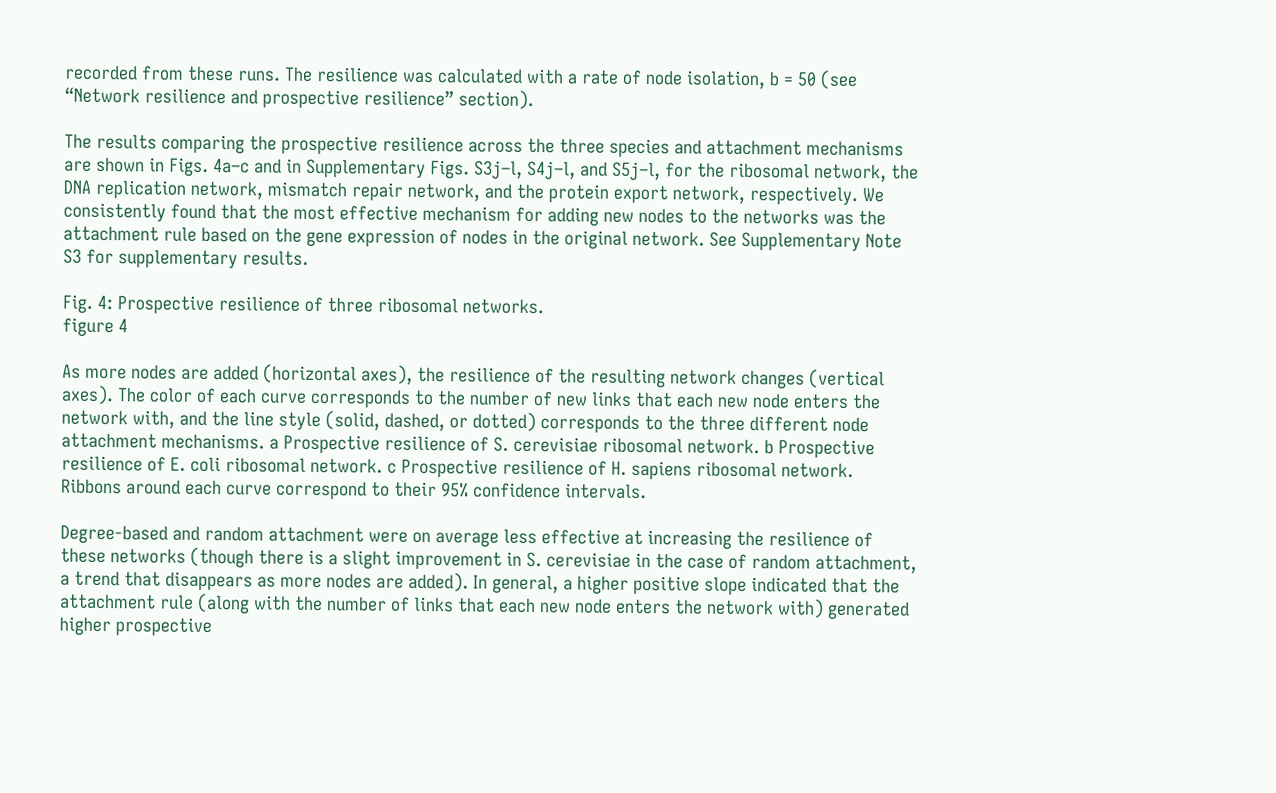recorded from these runs. The resilience was calculated with a rate of node isolation, b = 50 (see “Network resilience and prospective resilience” section).

The results comparing the prospective resilience across the three species and attachment mechanisms are shown in Figs. 4a–c and in Supplementary Figs. S3j–l, S4j–l, and S5j–l, for the ribosomal network, the DNA replication network, mismatch repair network, and the protein export network, respectively. We consistently found that the most effective mechanism for adding new nodes to the networks was the attachment rule based on the gene expression of nodes in the original network. See Supplementary Note S3 for supplementary results.

Fig. 4: Prospective resilience of three ribosomal networks.
figure 4

As more nodes are added (horizontal axes), the resilience of the resulting network changes (vertical axes). The color of each curve corresponds to the number of new links that each new node enters the network with, and the line style (solid, dashed, or dotted) corresponds to the three different node attachment mechanisms. a Prospective resilience of S. cerevisiae ribosomal network. b Prospective resilience of E. coli ribosomal network. c Prospective resilience of H. sapiens ribosomal network. Ribbons around each curve correspond to their 95% confidence intervals.

Degree-based and random attachment were on average less effective at increasing the resilience of these networks (though there is a slight improvement in S. cerevisiae in the case of random attachment, a trend that disappears as more nodes are added). In general, a higher positive slope indicated that the attachment rule (along with the number of links that each new node enters the network with) generated higher prospective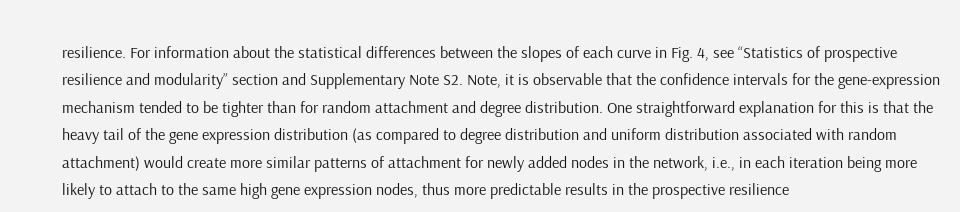resilience. For information about the statistical differences between the slopes of each curve in Fig. 4, see “Statistics of prospective resilience and modularity” section and Supplementary Note S2. Note, it is observable that the confidence intervals for the gene-expression mechanism tended to be tighter than for random attachment and degree distribution. One straightforward explanation for this is that the heavy tail of the gene expression distribution (as compared to degree distribution and uniform distribution associated with random attachment) would create more similar patterns of attachment for newly added nodes in the network, i.e., in each iteration being more likely to attach to the same high gene expression nodes, thus more predictable results in the prospective resilience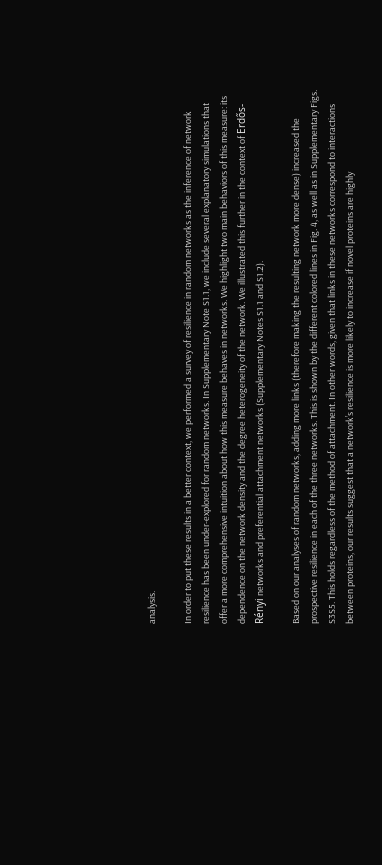analysis.

In order to put these results in a better context, we performed a survey of resilience in random networks as the inference of network resilience has been under-explored for random networks. In Supplementary Note S1.1, we include several explanatory simulations that offer a more comprehensive intuition about how this measure behaves in networks. We highlight two main behaviors of this measure: its dependence on the network density and the degree heterogeneity of the network. We illustrated this further in the context of Erdős-Rényi networks and preferential attachment networks (Supplementary Notes S1.1 and S1.2).

Based on our analyses of random networks, adding more links (therefore making the resulting network more dense) increased the prospective resilience in each of the three networks. This is shown by the different colored lines in Fig. 4, as well as in Supplementary Figs. S3S5. This holds regardless of the method of attachment. In other words, given that links in these networks correspond to interactions between proteins, our results suggest that a network’s resilience is more likely to increase if novel proteins are highly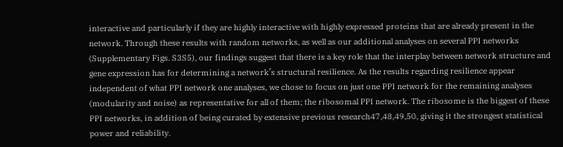interactive and particularly if they are highly interactive with highly expressed proteins that are already present in the network. Through these results with random networks, as well as our additional analyses on several PPI networks (Supplementary Figs. S3S5), our findings suggest that there is a key role that the interplay between network structure and gene expression has for determining a network’s structural resilience. As the results regarding resilience appear independent of what PPI network one analyses, we chose to focus on just one PPI network for the remaining analyses (modularity and noise) as representative for all of them; the ribosomal PPI network. The ribosome is the biggest of these PPI networks, in addition of being curated by extensive previous research47,48,49,50, giving it the strongest statistical power and reliability.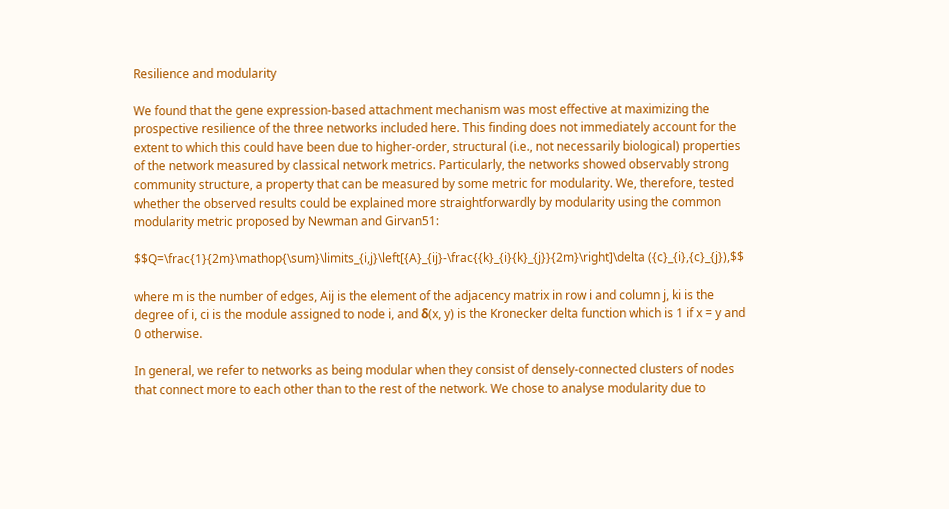Resilience and modularity

We found that the gene expression-based attachment mechanism was most effective at maximizing the prospective resilience of the three networks included here. This finding does not immediately account for the extent to which this could have been due to higher-order, structural (i.e., not necessarily biological) properties of the network measured by classical network metrics. Particularly, the networks showed observably strong community structure, a property that can be measured by some metric for modularity. We, therefore, tested whether the observed results could be explained more straightforwardly by modularity using the common modularity metric proposed by Newman and Girvan51:

$$Q=\frac{1}{2m}\mathop{\sum}\limits_{i,j}\left[{A}_{ij}-\frac{{k}_{i}{k}_{j}}{2m}\right]\delta ({c}_{i},{c}_{j}),$$

where m is the number of edges, Aij is the element of the adjacency matrix in row i and column j, ki is the degree of i, ci is the module assigned to node i, and δ(x, y) is the Kronecker delta function which is 1 if x = y and 0 otherwise.

In general, we refer to networks as being modular when they consist of densely-connected clusters of nodes that connect more to each other than to the rest of the network. We chose to analyse modularity due to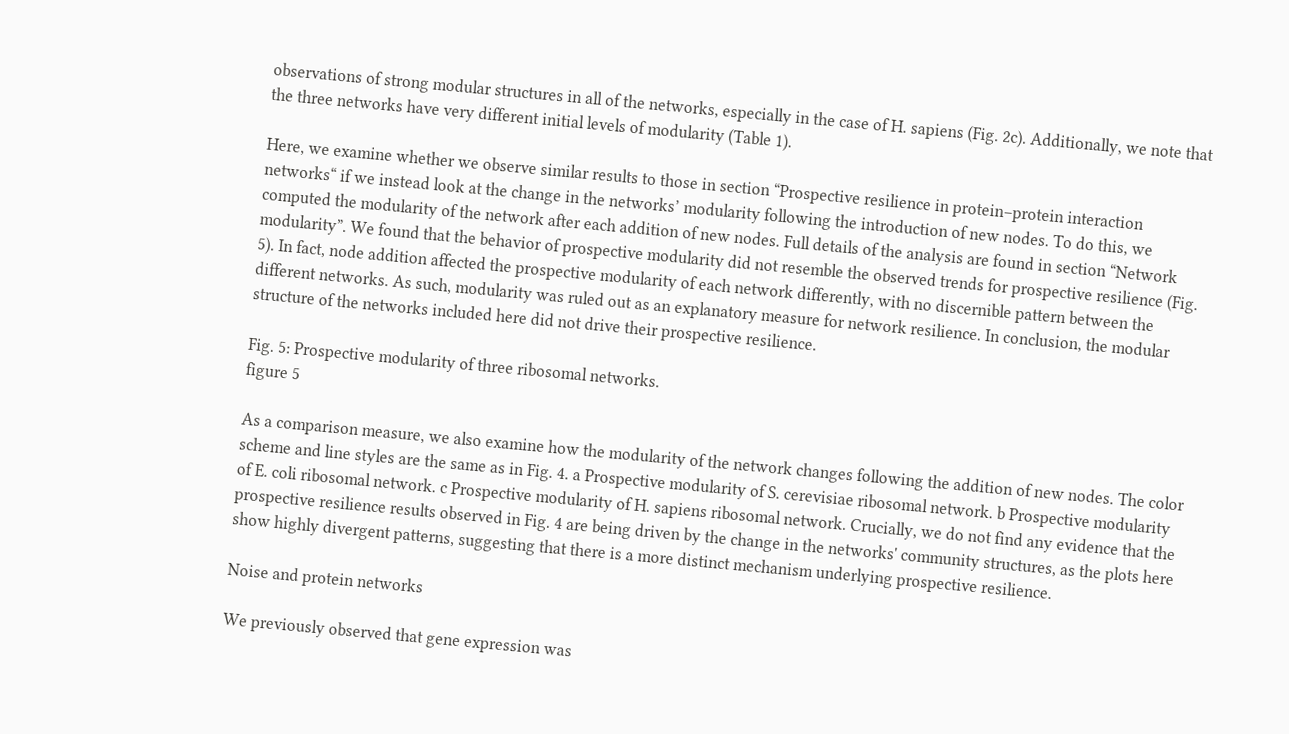observations of strong modular structures in all of the networks, especially in the case of H. sapiens (Fig. 2c). Additionally, we note that the three networks have very different initial levels of modularity (Table 1).

Here, we examine whether we observe similar results to those in section “Prospective resilience in protein–protein interaction networks“ if we instead look at the change in the networks’ modularity following the introduction of new nodes. To do this, we computed the modularity of the network after each addition of new nodes. Full details of the analysis are found in section “Network modularity”. We found that the behavior of prospective modularity did not resemble the observed trends for prospective resilience (Fig. 5). In fact, node addition affected the prospective modularity of each network differently, with no discernible pattern between the different networks. As such, modularity was ruled out as an explanatory measure for network resilience. In conclusion, the modular structure of the networks included here did not drive their prospective resilience.

Fig. 5: Prospective modularity of three ribosomal networks.
figure 5

As a comparison measure, we also examine how the modularity of the network changes following the addition of new nodes. The color scheme and line styles are the same as in Fig. 4. a Prospective modularity of S. cerevisiae ribosomal network. b Prospective modularity of E. coli ribosomal network. c Prospective modularity of H. sapiens ribosomal network. Crucially, we do not find any evidence that the prospective resilience results observed in Fig. 4 are being driven by the change in the networks' community structures, as the plots here show highly divergent patterns, suggesting that there is a more distinct mechanism underlying prospective resilience.

Noise and protein networks

We previously observed that gene expression was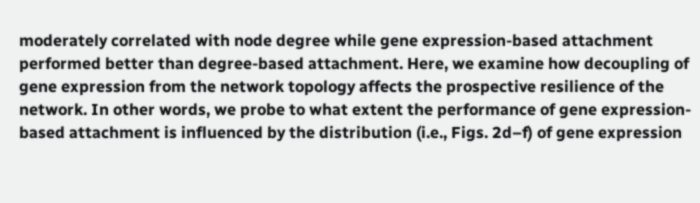moderately correlated with node degree while gene expression-based attachment performed better than degree-based attachment. Here, we examine how decoupling of gene expression from the network topology affects the prospective resilience of the network. In other words, we probe to what extent the performance of gene expression-based attachment is influenced by the distribution (i.e., Figs. 2d–f) of gene expression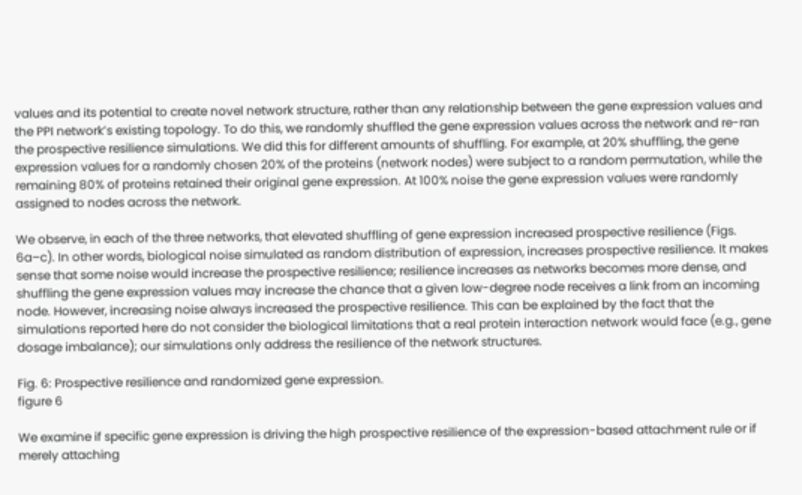values and its potential to create novel network structure, rather than any relationship between the gene expression values and the PPI network’s existing topology. To do this, we randomly shuffled the gene expression values across the network and re-ran the prospective resilience simulations. We did this for different amounts of shuffling. For example, at 20% shuffling, the gene expression values for a randomly chosen 20% of the proteins (network nodes) were subject to a random permutation, while the remaining 80% of proteins retained their original gene expression. At 100% noise the gene expression values were randomly assigned to nodes across the network.

We observe, in each of the three networks, that elevated shuffling of gene expression increased prospective resilience (Figs. 6a–c). In other words, biological noise simulated as random distribution of expression, increases prospective resilience. It makes sense that some noise would increase the prospective resilience; resilience increases as networks becomes more dense, and shuffling the gene expression values may increase the chance that a given low-degree node receives a link from an incoming node. However, increasing noise always increased the prospective resilience. This can be explained by the fact that the simulations reported here do not consider the biological limitations that a real protein interaction network would face (e.g., gene dosage imbalance); our simulations only address the resilience of the network structures.

Fig. 6: Prospective resilience and randomized gene expression.
figure 6

We examine if specific gene expression is driving the high prospective resilience of the expression-based attachment rule or if merely attaching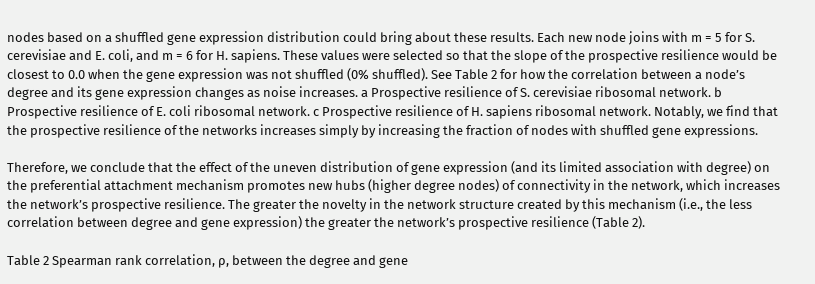nodes based on a shuffled gene expression distribution could bring about these results. Each new node joins with m = 5 for S. cerevisiae and E. coli, and m = 6 for H. sapiens. These values were selected so that the slope of the prospective resilience would be closest to 0.0 when the gene expression was not shuffled (0% shuffled). See Table 2 for how the correlation between a node’s degree and its gene expression changes as noise increases. a Prospective resilience of S. cerevisiae ribosomal network. b Prospective resilience of E. coli ribosomal network. c Prospective resilience of H. sapiens ribosomal network. Notably, we find that the prospective resilience of the networks increases simply by increasing the fraction of nodes with shuffled gene expressions.

Therefore, we conclude that the effect of the uneven distribution of gene expression (and its limited association with degree) on the preferential attachment mechanism promotes new hubs (higher degree nodes) of connectivity in the network, which increases the network’s prospective resilience. The greater the novelty in the network structure created by this mechanism (i.e., the less correlation between degree and gene expression) the greater the network’s prospective resilience (Table 2).

Table 2 Spearman rank correlation, ρ, between the degree and gene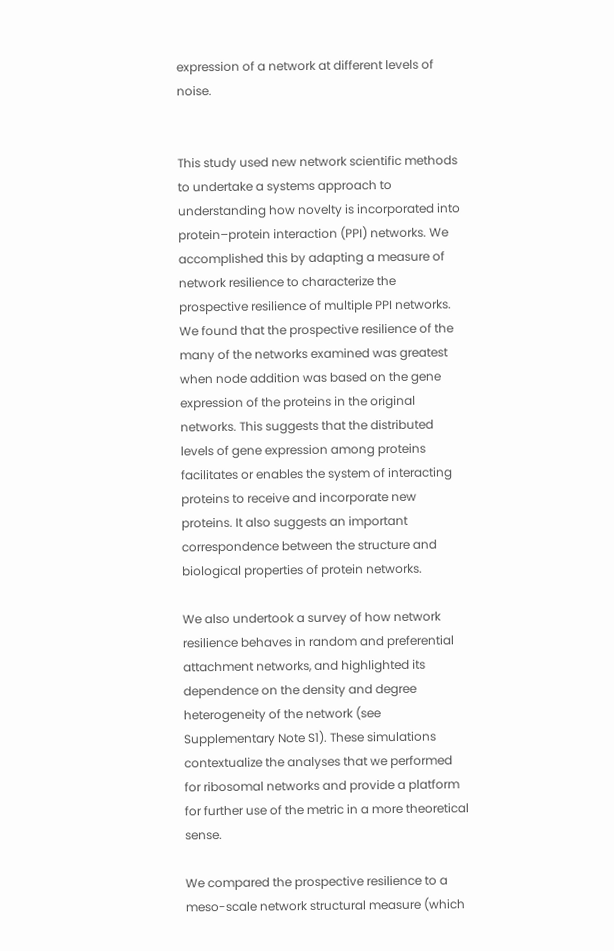expression of a network at different levels of noise.


This study used new network scientific methods to undertake a systems approach to understanding how novelty is incorporated into protein–protein interaction (PPI) networks. We accomplished this by adapting a measure of network resilience to characterize the prospective resilience of multiple PPI networks. We found that the prospective resilience of the many of the networks examined was greatest when node addition was based on the gene expression of the proteins in the original networks. This suggests that the distributed levels of gene expression among proteins facilitates or enables the system of interacting proteins to receive and incorporate new proteins. It also suggests an important correspondence between the structure and biological properties of protein networks.

We also undertook a survey of how network resilience behaves in random and preferential attachment networks, and highlighted its dependence on the density and degree heterogeneity of the network (see Supplementary Note S1). These simulations contextualize the analyses that we performed for ribosomal networks and provide a platform for further use of the metric in a more theoretical sense.

We compared the prospective resilience to a meso-scale network structural measure (which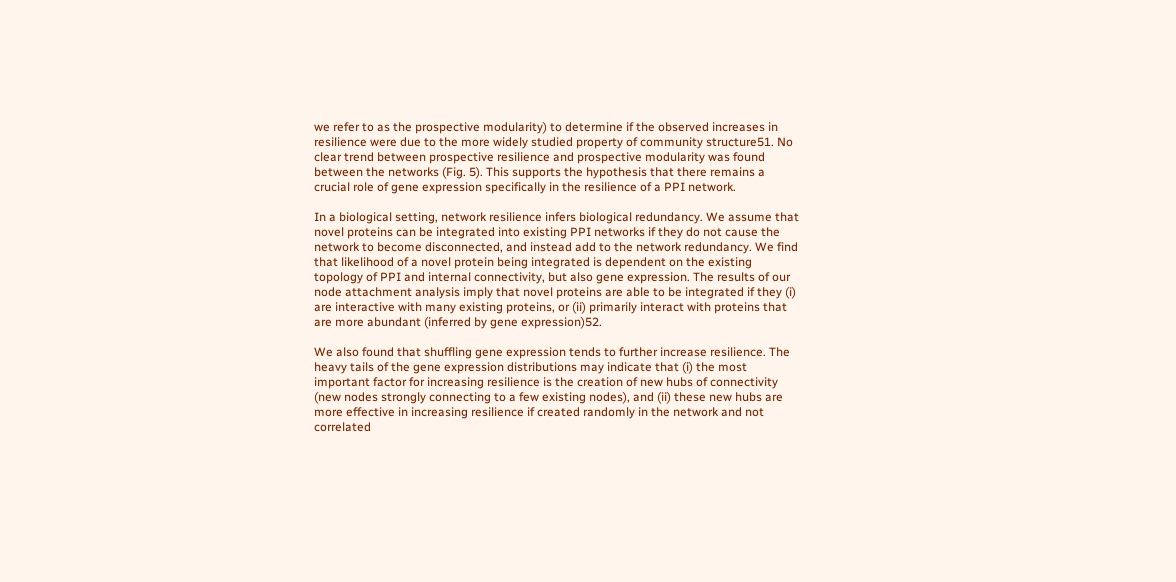we refer to as the prospective modularity) to determine if the observed increases in resilience were due to the more widely studied property of community structure51. No clear trend between prospective resilience and prospective modularity was found between the networks (Fig. 5). This supports the hypothesis that there remains a crucial role of gene expression specifically in the resilience of a PPI network.

In a biological setting, network resilience infers biological redundancy. We assume that novel proteins can be integrated into existing PPI networks if they do not cause the network to become disconnected, and instead add to the network redundancy. We find that likelihood of a novel protein being integrated is dependent on the existing topology of PPI and internal connectivity, but also gene expression. The results of our node attachment analysis imply that novel proteins are able to be integrated if they (i) are interactive with many existing proteins, or (ii) primarily interact with proteins that are more abundant (inferred by gene expression)52.

We also found that shuffling gene expression tends to further increase resilience. The heavy tails of the gene expression distributions may indicate that (i) the most important factor for increasing resilience is the creation of new hubs of connectivity (new nodes strongly connecting to a few existing nodes), and (ii) these new hubs are more effective in increasing resilience if created randomly in the network and not correlated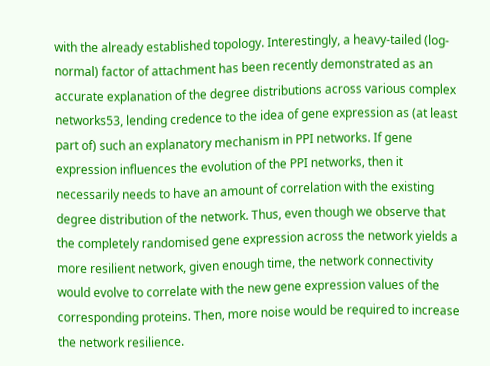with the already established topology. Interestingly, a heavy-tailed (log-normal) factor of attachment has been recently demonstrated as an accurate explanation of the degree distributions across various complex networks53, lending credence to the idea of gene expression as (at least part of) such an explanatory mechanism in PPI networks. If gene expression influences the evolution of the PPI networks, then it necessarily needs to have an amount of correlation with the existing degree distribution of the network. Thus, even though we observe that the completely randomised gene expression across the network yields a more resilient network, given enough time, the network connectivity would evolve to correlate with the new gene expression values of the corresponding proteins. Then, more noise would be required to increase the network resilience.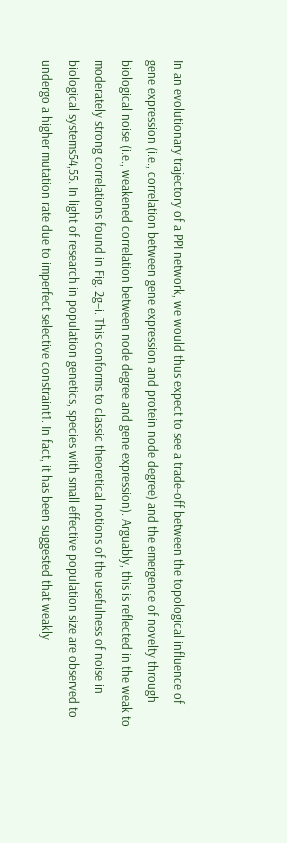In an evolutionary trajectory of a PPI network, we would thus expect to see a trade-off between the topological influence of gene expression (i.e., correlation between gene expression and protein node degree) and the emergence of novelty through biological noise (i.e., weakened correlation between node degree and gene expression). Arguably, this is reflected in the weak to moderately strong correlations found in Fig. 2g–i. This conforms to classic theoretical notions of the usefulness of noise in biological systems54,55. In light of research in population genetics, species with small effective population size are observed to undergo a higher mutation rate due to imperfect selective constraint1. In fact, it has been suggested that weakly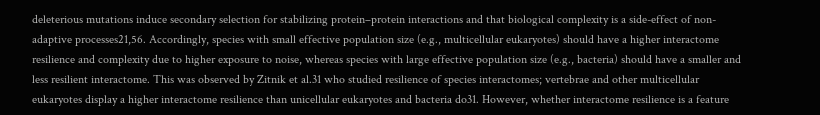deleterious mutations induce secondary selection for stabilizing protein–protein interactions and that biological complexity is a side-effect of non-adaptive processes21,56. Accordingly, species with small effective population size (e.g., multicellular eukaryotes) should have a higher interactome resilience and complexity due to higher exposure to noise, whereas species with large effective population size (e.g., bacteria) should have a smaller and less resilient interactome. This was observed by Zitnik et al.31 who studied resilience of species interactomes; vertebrae and other multicellular eukaryotes display a higher interactome resilience than unicellular eukaryotes and bacteria do31. However, whether interactome resilience is a feature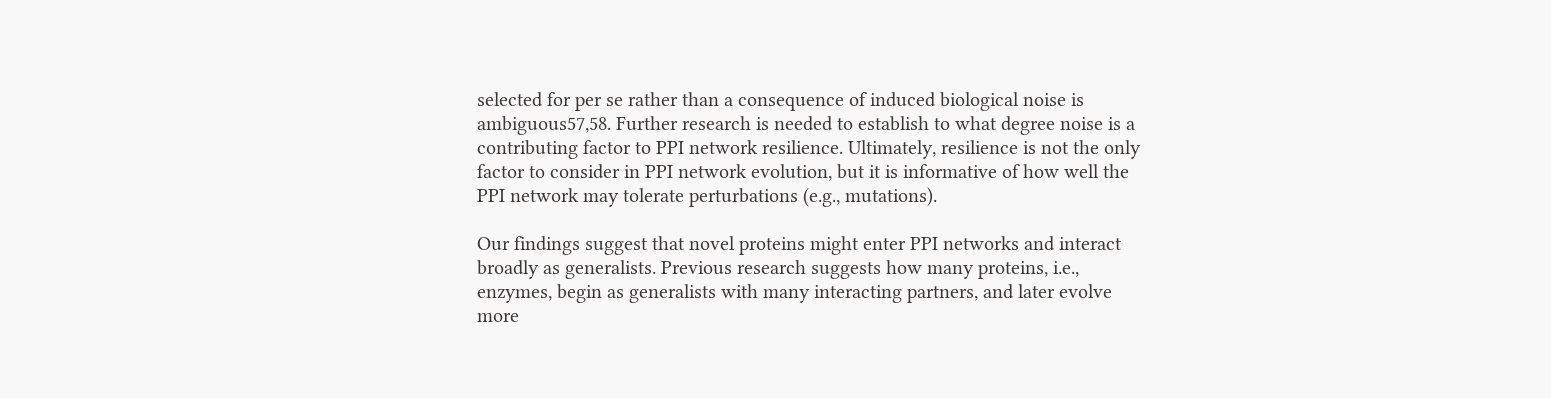selected for per se rather than a consequence of induced biological noise is ambiguous57,58. Further research is needed to establish to what degree noise is a contributing factor to PPI network resilience. Ultimately, resilience is not the only factor to consider in PPI network evolution, but it is informative of how well the PPI network may tolerate perturbations (e.g., mutations).

Our findings suggest that novel proteins might enter PPI networks and interact broadly as generalists. Previous research suggests how many proteins, i.e., enzymes, begin as generalists with many interacting partners, and later evolve more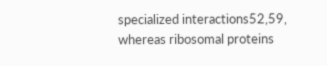specialized interactions52,59, whereas ribosomal proteins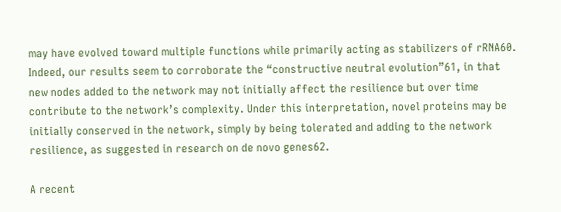may have evolved toward multiple functions while primarily acting as stabilizers of rRNA60. Indeed, our results seem to corroborate the “constructive neutral evolution”61, in that new nodes added to the network may not initially affect the resilience but over time contribute to the network’s complexity. Under this interpretation, novel proteins may be initially conserved in the network, simply by being tolerated and adding to the network resilience, as suggested in research on de novo genes62.

A recent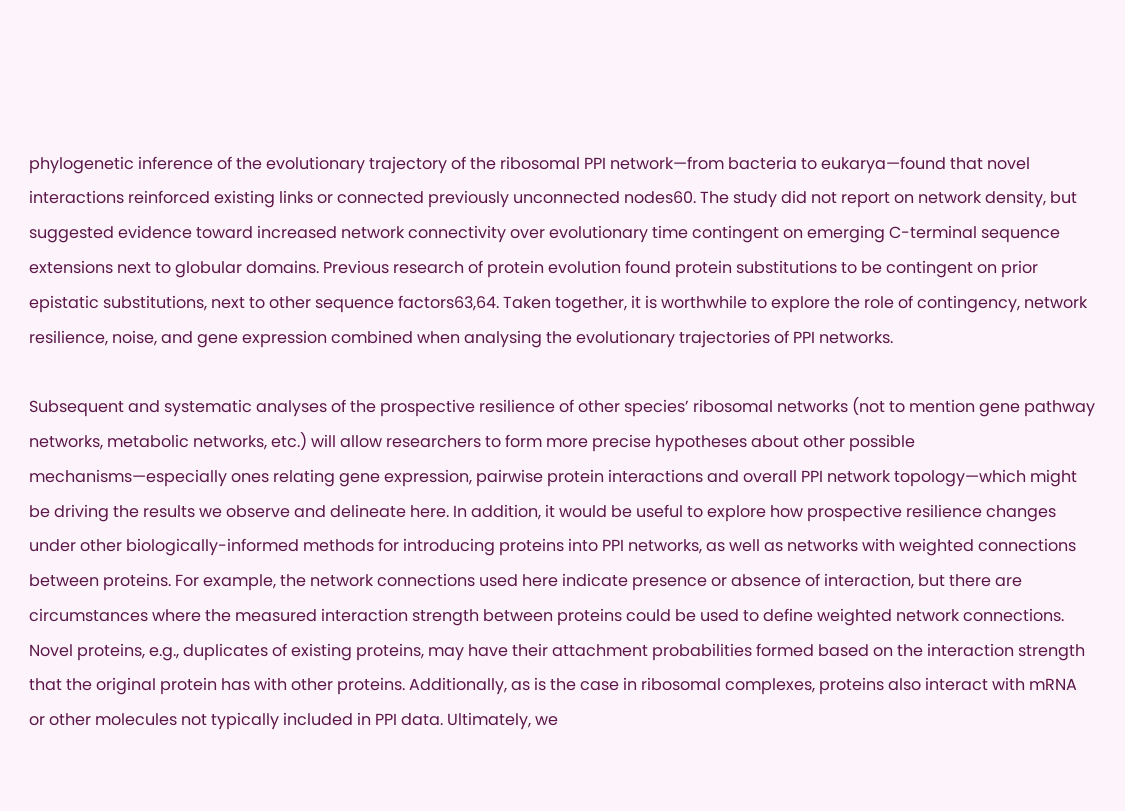phylogenetic inference of the evolutionary trajectory of the ribosomal PPI network—from bacteria to eukarya—found that novel interactions reinforced existing links or connected previously unconnected nodes60. The study did not report on network density, but suggested evidence toward increased network connectivity over evolutionary time contingent on emerging C-terminal sequence extensions next to globular domains. Previous research of protein evolution found protein substitutions to be contingent on prior epistatic substitutions, next to other sequence factors63,64. Taken together, it is worthwhile to explore the role of contingency, network resilience, noise, and gene expression combined when analysing the evolutionary trajectories of PPI networks.

Subsequent and systematic analyses of the prospective resilience of other species’ ribosomal networks (not to mention gene pathway networks, metabolic networks, etc.) will allow researchers to form more precise hypotheses about other possible mechanisms—especially ones relating gene expression, pairwise protein interactions and overall PPI network topology—which might be driving the results we observe and delineate here. In addition, it would be useful to explore how prospective resilience changes under other biologically-informed methods for introducing proteins into PPI networks, as well as networks with weighted connections between proteins. For example, the network connections used here indicate presence or absence of interaction, but there are circumstances where the measured interaction strength between proteins could be used to define weighted network connections. Novel proteins, e.g., duplicates of existing proteins, may have their attachment probabilities formed based on the interaction strength that the original protein has with other proteins. Additionally, as is the case in ribosomal complexes, proteins also interact with mRNA or other molecules not typically included in PPI data. Ultimately, we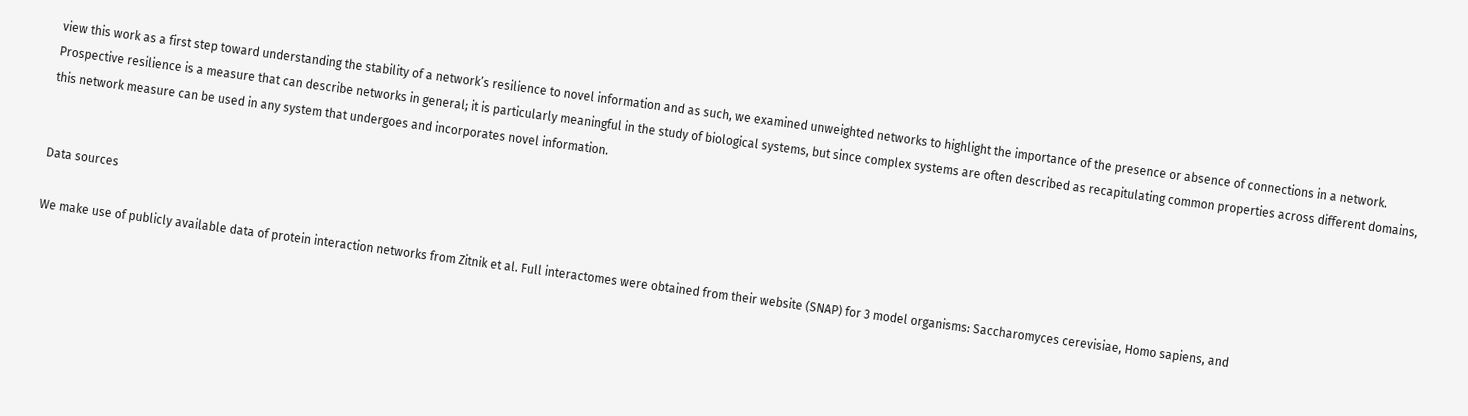view this work as a first step toward understanding the stability of a network’s resilience to novel information and as such, we examined unweighted networks to highlight the importance of the presence or absence of connections in a network. Prospective resilience is a measure that can describe networks in general; it is particularly meaningful in the study of biological systems, but since complex systems are often described as recapitulating common properties across different domains, this network measure can be used in any system that undergoes and incorporates novel information.


Data sources

We make use of publicly available data of protein interaction networks from Zitnik et al. Full interactomes were obtained from their website (SNAP) for 3 model organisms: Saccharomyces cerevisiae, Homo sapiens, and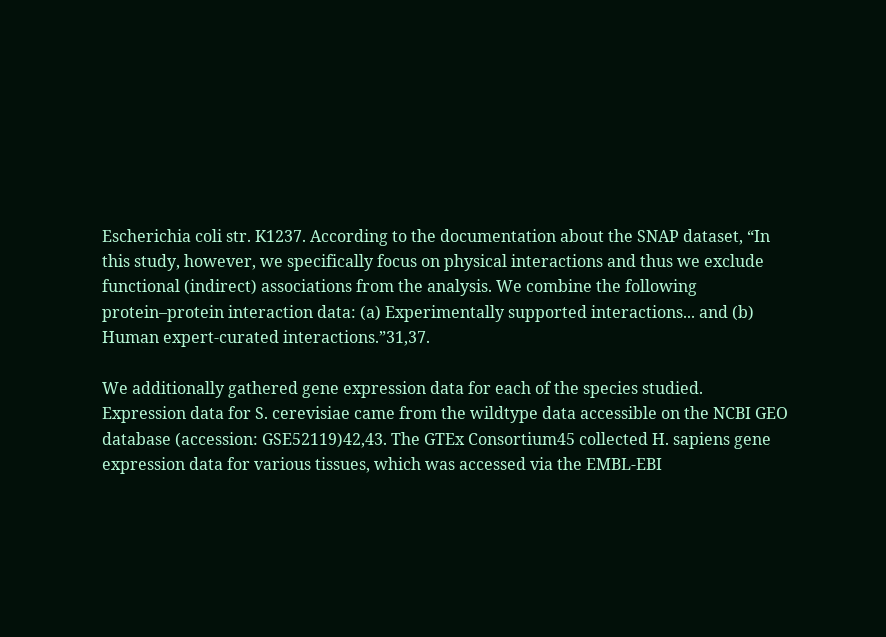Escherichia coli str. K1237. According to the documentation about the SNAP dataset, “In this study, however, we specifically focus on physical interactions and thus we exclude functional (indirect) associations from the analysis. We combine the following protein–protein interaction data: (a) Experimentally supported interactions... and (b) Human expert-curated interactions.”31,37.

We additionally gathered gene expression data for each of the species studied. Expression data for S. cerevisiae came from the wildtype data accessible on the NCBI GEO database (accession: GSE52119)42,43. The GTEx Consortium45 collected H. sapiens gene expression data for various tissues, which was accessed via the EMBL-EBI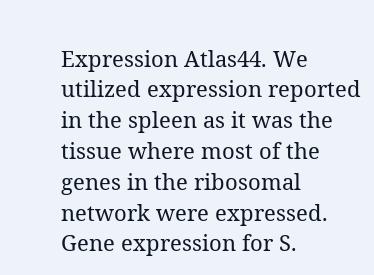Expression Atlas44. We utilized expression reported in the spleen as it was the tissue where most of the genes in the ribosomal network were expressed. Gene expression for S.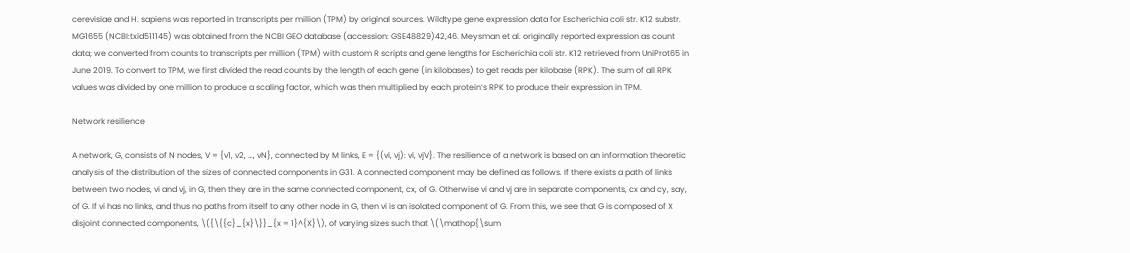cerevisiae and H. sapiens was reported in transcripts per million (TPM) by original sources. Wildtype gene expression data for Escherichia coli str. K12 substr. MG1655 (NCBI:txid511145) was obtained from the NCBI GEO database (accession: GSE48829)42,46. Meysman et al. originally reported expression as count data; we converted from counts to transcripts per million (TPM) with custom R scripts and gene lengths for Escherichia coli str. K12 retrieved from UniProt65 in June 2019. To convert to TPM, we first divided the read counts by the length of each gene (in kilobases) to get reads per kilobase (RPK). The sum of all RPK values was divided by one million to produce a scaling factor, which was then multiplied by each protein’s RPK to produce their expression in TPM.

Network resilience

A network, G, consists of N nodes, V = {v1, v2, …, vN}, connected by M links, E = {(vi, vj): vi, vjV}. The resilience of a network is based on an information theoretic analysis of the distribution of the sizes of connected components in G31. A connected component may be defined as follows. If there exists a path of links between two nodes, vi and vj, in G, then they are in the same connected component, cx, of G. Otherwise vi and vj are in separate components, cx and cy, say, of G. If vi has no links, and thus no paths from itself to any other node in G, then vi is an isolated component of G. From this, we see that G is composed of X disjoint connected components, \({\{{c}_{x}\}}_{x = 1}^{X}\), of varying sizes such that \(\mathop{\sum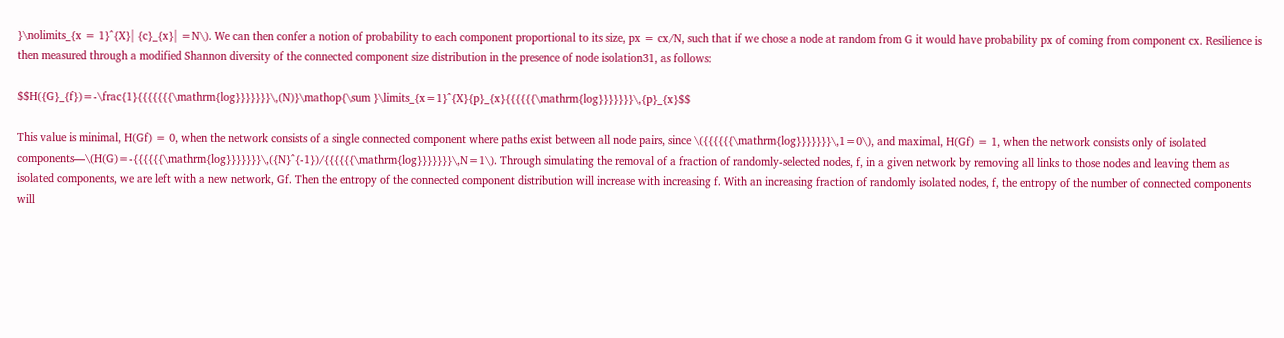}\nolimits_{x = 1}^{X}| {c}_{x}| =N\). We can then confer a notion of probability to each component proportional to its size, px = cx/N, such that if we chose a node at random from G it would have probability px of coming from component cx. Resilience is then measured through a modified Shannon diversity of the connected component size distribution in the presence of node isolation31, as follows:

$$H({G}_{f})=-\frac{1}{{{{{{{\mathrm{log}}}}}}}\,(N)}\mathop{\sum }\limits_{x=1}^{X}{p}_{x}{{{{{{\mathrm{log}}}}}}}\,{p}_{x}$$

This value is minimal, H(Gf) = 0, when the network consists of a single connected component where paths exist between all node pairs, since \({{{{{{\mathrm{log}}}}}}}\,1=0\), and maximal, H(Gf) = 1, when the network consists only of isolated components—\(H(G)=-{{{{{{\mathrm{log}}}}}}}\,({N}^{-1})/{{{{{{\mathrm{log}}}}}}}\,N=1\). Through simulating the removal of a fraction of randomly-selected nodes, f, in a given network by removing all links to those nodes and leaving them as isolated components, we are left with a new network, Gf. Then the entropy of the connected component distribution will increase with increasing f. With an increasing fraction of randomly isolated nodes, f, the entropy of the number of connected components will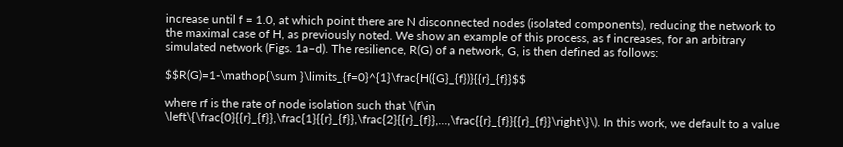increase until f = 1.0, at which point there are N disconnected nodes (isolated components), reducing the network to the maximal case of H, as previously noted. We show an example of this process, as f increases, for an arbitrary simulated network (Figs. 1a–d). The resilience, R(G) of a network, G, is then defined as follows:

$$R(G)=1-\mathop{\sum }\limits_{f=0}^{1}\frac{H({G}_{f})}{{r}_{f}}$$

where rf is the rate of node isolation such that \(f\in \left\{\frac{0}{{r}_{f}},\frac{1}{{r}_{f}},\frac{2}{{r}_{f}},...,\frac{{r}_{f}}{{r}_{f}}\right\}\). In this work, we default to a value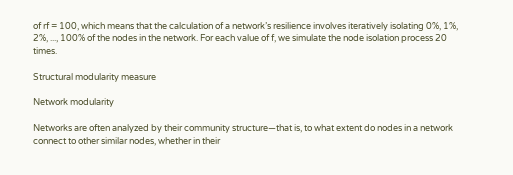of rf = 100, which means that the calculation of a network’s resilience involves iteratively isolating 0%, 1%, 2%, ..., 100% of the nodes in the network. For each value of f, we simulate the node isolation process 20 times.

Structural modularity measure

Network modularity

Networks are often analyzed by their community structure—that is, to what extent do nodes in a network connect to other similar nodes, whether in their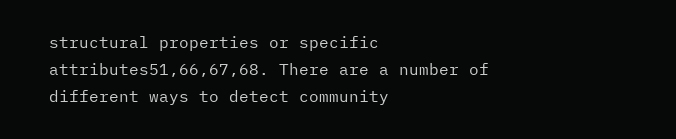structural properties or specific attributes51,66,67,68. There are a number of different ways to detect community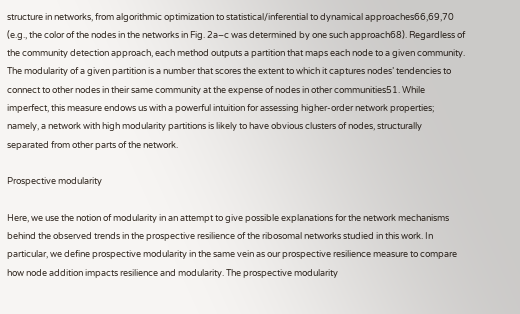structure in networks, from algorithmic optimization to statistical/inferential to dynamical approaches66,69,70 (e.g., the color of the nodes in the networks in Fig. 2a–c was determined by one such approach68). Regardless of the community detection approach, each method outputs a partition that maps each node to a given community. The modularity of a given partition is a number that scores the extent to which it captures nodes’ tendencies to connect to other nodes in their same community at the expense of nodes in other communities51. While imperfect, this measure endows us with a powerful intuition for assessing higher-order network properties; namely, a network with high modularity partitions is likely to have obvious clusters of nodes, structurally separated from other parts of the network.

Prospective modularity

Here, we use the notion of modularity in an attempt to give possible explanations for the network mechanisms behind the observed trends in the prospective resilience of the ribosomal networks studied in this work. In particular, we define prospective modularity in the same vein as our prospective resilience measure to compare how node addition impacts resilience and modularity. The prospective modularity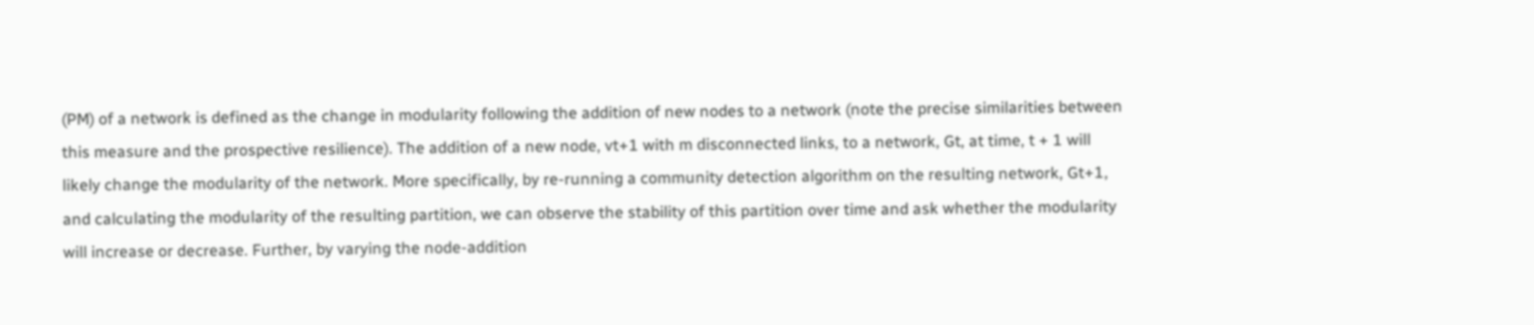(PM) of a network is defined as the change in modularity following the addition of new nodes to a network (note the precise similarities between this measure and the prospective resilience). The addition of a new node, vt+1 with m disconnected links, to a network, Gt, at time, t + 1 will likely change the modularity of the network. More specifically, by re-running a community detection algorithm on the resulting network, Gt+1, and calculating the modularity of the resulting partition, we can observe the stability of this partition over time and ask whether the modularity will increase or decrease. Further, by varying the node-addition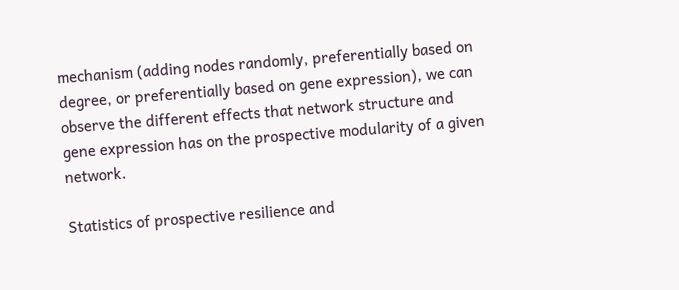mechanism (adding nodes randomly, preferentially based on degree, or preferentially based on gene expression), we can observe the different effects that network structure and gene expression has on the prospective modularity of a given network.

Statistics of prospective resilience and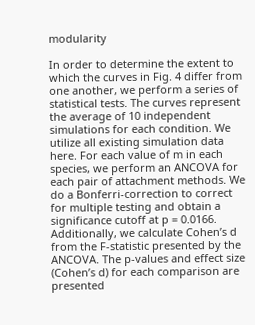modularity

In order to determine the extent to which the curves in Fig. 4 differ from one another, we perform a series of statistical tests. The curves represent the average of 10 independent simulations for each condition. We utilize all existing simulation data here. For each value of m in each species, we perform an ANCOVA for each pair of attachment methods. We do a Bonferri-correction to correct for multiple testing and obtain a significance cutoff at p = 0.0166. Additionally, we calculate Cohen’s d from the F-statistic presented by the ANCOVA. The p-values and effect size (Cohen’s d) for each comparison are presented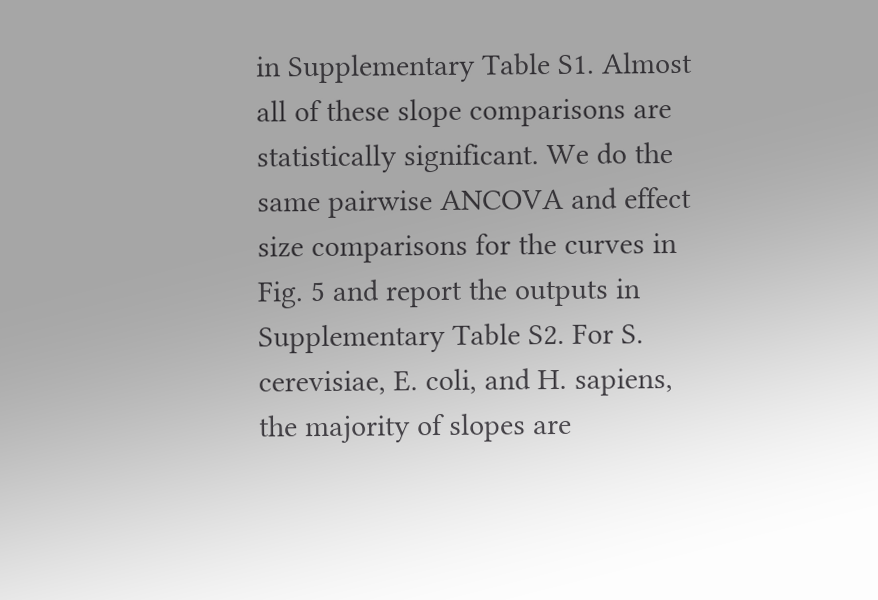in Supplementary Table S1. Almost all of these slope comparisons are statistically significant. We do the same pairwise ANCOVA and effect size comparisons for the curves in Fig. 5 and report the outputs in Supplementary Table S2. For S. cerevisiae, E. coli, and H. sapiens, the majority of slopes are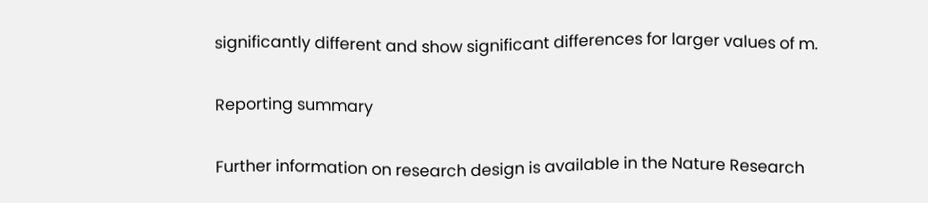significantly different and show significant differences for larger values of m.

Reporting summary

Further information on research design is available in the Nature Research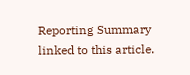Reporting Summary linked to this article.